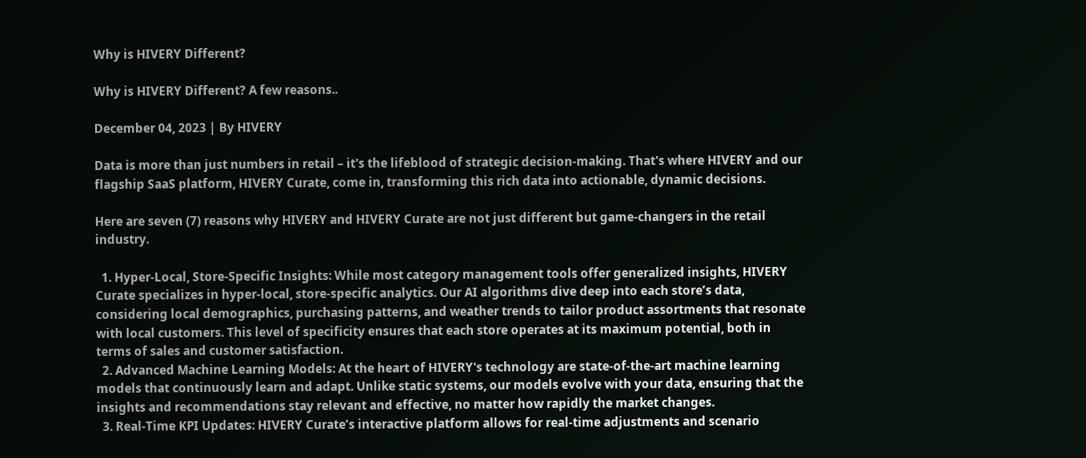Why is HIVERY Different?

Why is HIVERY Different? A few reasons..

December 04, 2023 | By HIVERY

Data is more than just numbers in retail – it's the lifeblood of strategic decision-making. That's where HIVERY and our flagship SaaS platform, HIVERY Curate, come in, transforming this rich data into actionable, dynamic decisions.

Here are seven (7) reasons why HIVERY and HIVERY Curate are not just different but game-changers in the retail industry.

  1. Hyper-Local, Store-Specific Insights: While most category management tools offer generalized insights, HIVERY Curate specializes in hyper-local, store-specific analytics. Our AI algorithms dive deep into each store’s data, considering local demographics, purchasing patterns, and weather trends to tailor product assortments that resonate with local customers. This level of specificity ensures that each store operates at its maximum potential, both in terms of sales and customer satisfaction.
  2. Advanced Machine Learning Models: At the heart of HIVERY's technology are state-of-the-art machine learning models that continuously learn and adapt. Unlike static systems, our models evolve with your data, ensuring that the insights and recommendations stay relevant and effective, no matter how rapidly the market changes.
  3. Real-Time KPI Updates: HIVERY Curate’s interactive platform allows for real-time adjustments and scenario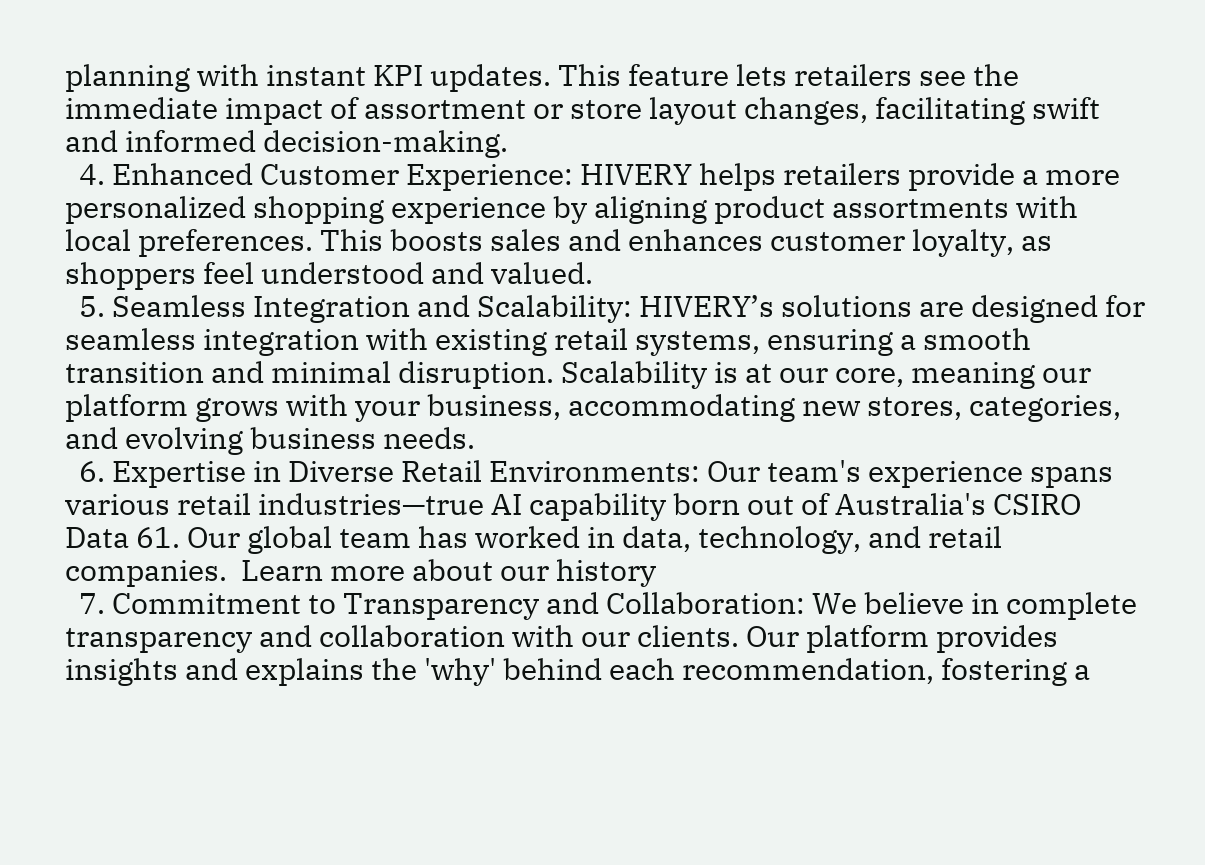planning with instant KPI updates. This feature lets retailers see the immediate impact of assortment or store layout changes, facilitating swift and informed decision-making.
  4. Enhanced Customer Experience: HIVERY helps retailers provide a more personalized shopping experience by aligning product assortments with local preferences. This boosts sales and enhances customer loyalty, as shoppers feel understood and valued.
  5. Seamless Integration and Scalability: HIVERY’s solutions are designed for seamless integration with existing retail systems, ensuring a smooth transition and minimal disruption. Scalability is at our core, meaning our platform grows with your business, accommodating new stores, categories, and evolving business needs.
  6. Expertise in Diverse Retail Environments: Our team's experience spans various retail industries—true AI capability born out of Australia's CSIRO Data 61. Our global team has worked in data, technology, and retail companies.  Learn more about our history
  7. Commitment to Transparency and Collaboration: We believe in complete transparency and collaboration with our clients. Our platform provides insights and explains the 'why' behind each recommendation, fostering a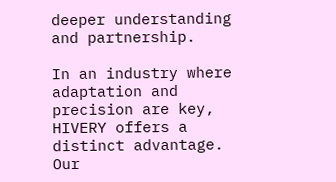deeper understanding and partnership.

In an industry where adaptation and precision are key, HIVERY offers a distinct advantage. Our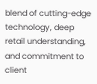blend of cutting-edge technology, deep retail understanding, and commitment to client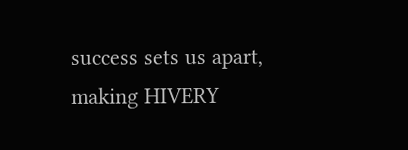success sets us apart, making HIVERY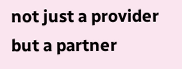not just a provider but a partner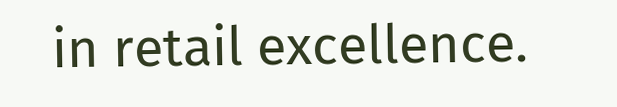in retail excellence.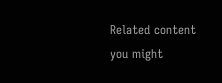Related content you might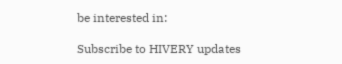be interested in:

Subscribe to HIVERY updates